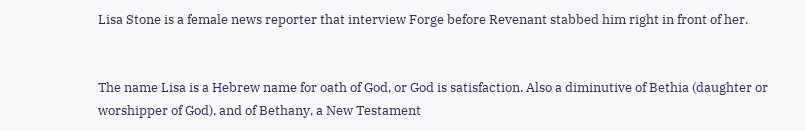Lisa Stone is a female news reporter that interview Forge before Revenant stabbed him right in front of her.


The name Lisa is a Hebrew name for oath of God, or God is satisfaction. Also a diminutive of Bethia (daughter or worshipper of God), and of Bethany, a New Testament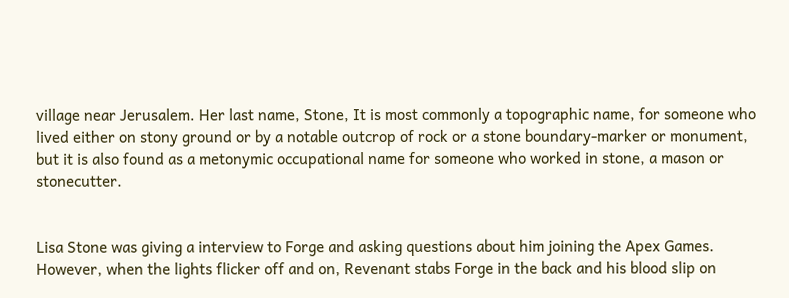village near Jerusalem. Her last name, Stone, It is most commonly a topographic name, for someone who lived either on stony ground or by a notable outcrop of rock or a stone boundary-marker or monument, but it is also found as a metonymic occupational name for someone who worked in stone, a mason or stonecutter.


Lisa Stone was giving a interview to Forge and asking questions about him joining the Apex Games. However, when the lights flicker off and on, Revenant stabs Forge in the back and his blood slip on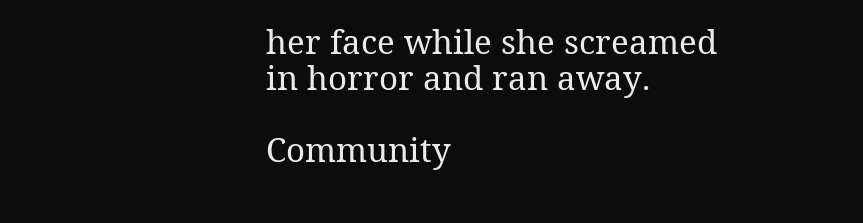her face while she screamed in horror and ran away.

Community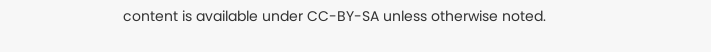content is available under CC-BY-SA unless otherwise noted.